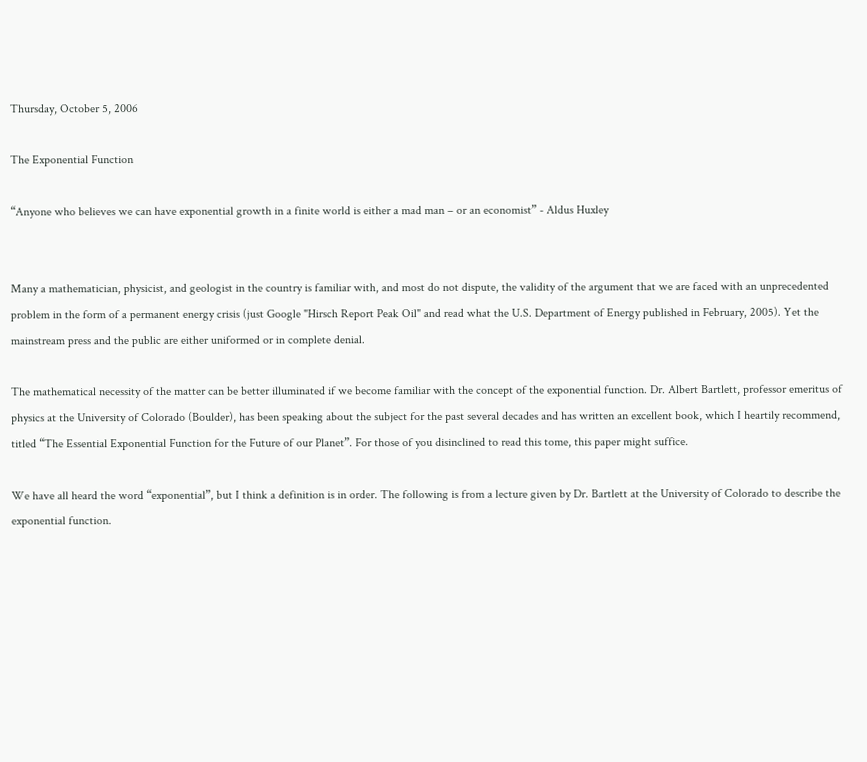Thursday, October 5, 2006

The Exponential Function

“Anyone who believes we can have exponential growth in a finite world is either a mad man – or an economist” - Aldus Huxley


Many a mathematician, physicist, and geologist in the country is familiar with, and most do not dispute, the validity of the argument that we are faced with an unprecedented problem in the form of a permanent energy crisis (just Google "Hirsch Report Peak Oil" and read what the U.S. Department of Energy published in February, 2005). Yet the mainstream press and the public are either uniformed or in complete denial.

The mathematical necessity of the matter can be better illuminated if we become familiar with the concept of the exponential function. Dr. Albert Bartlett, professor emeritus of physics at the University of Colorado (Boulder), has been speaking about the subject for the past several decades and has written an excellent book, which I heartily recommend, titled “The Essential Exponential Function for the Future of our Planet”. For those of you disinclined to read this tome, this paper might suffice.

We have all heard the word “exponential”, but I think a definition is in order. The following is from a lecture given by Dr. Bartlett at the University of Colorado to describe the exponential function.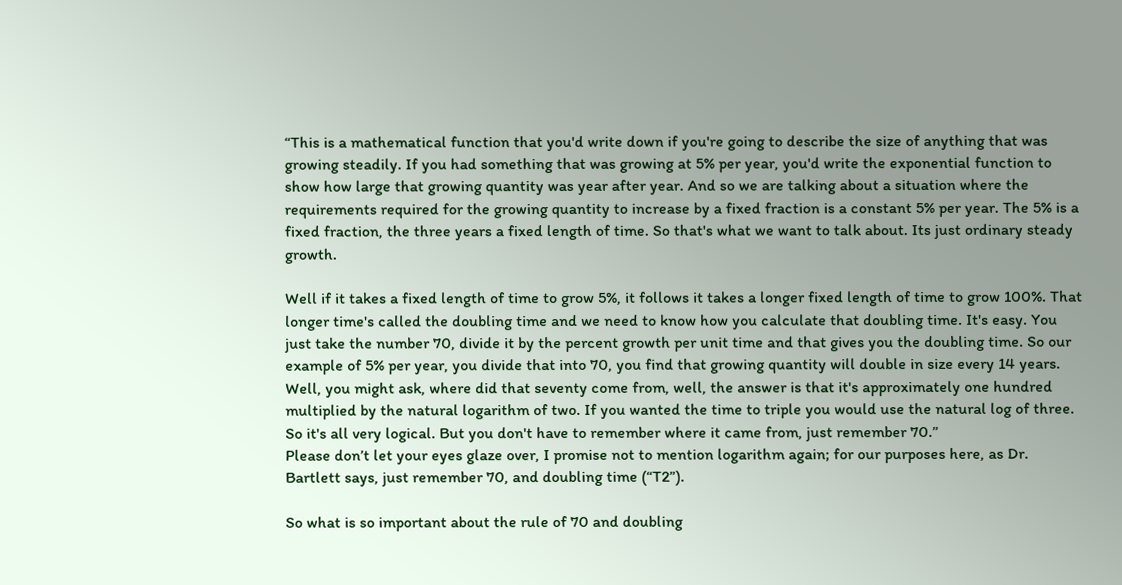“This is a mathematical function that you'd write down if you're going to describe the size of anything that was growing steadily. If you had something that was growing at 5% per year, you'd write the exponential function to show how large that growing quantity was year after year. And so we are talking about a situation where the requirements required for the growing quantity to increase by a fixed fraction is a constant 5% per year. The 5% is a fixed fraction, the three years a fixed length of time. So that's what we want to talk about. Its just ordinary steady growth.

Well if it takes a fixed length of time to grow 5%, it follows it takes a longer fixed length of time to grow 100%. That longer time's called the doubling time and we need to know how you calculate that doubling time. It's easy. You just take the number 70, divide it by the percent growth per unit time and that gives you the doubling time. So our example of 5% per year, you divide that into 70, you find that growing quantity will double in size every 14 years.
Well, you might ask, where did that seventy come from, well, the answer is that it's approximately one hundred multiplied by the natural logarithm of two. If you wanted the time to triple you would use the natural log of three. So it's all very logical. But you don't have to remember where it came from, just remember 70.”
Please don’t let your eyes glaze over, I promise not to mention logarithm again; for our purposes here, as Dr. Bartlett says, just remember 70, and doubling time (“T2”).

So what is so important about the rule of 70 and doubling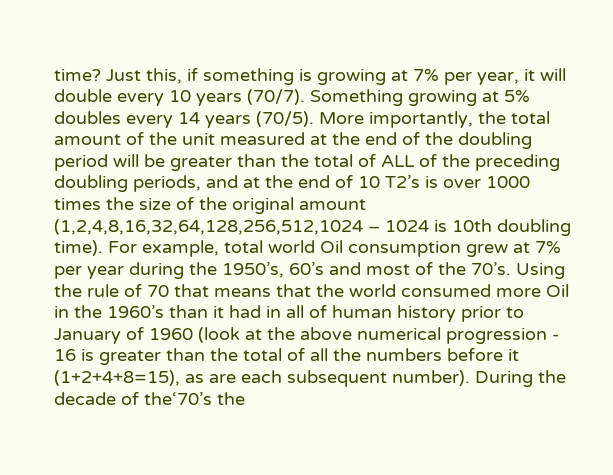time? Just this, if something is growing at 7% per year, it will double every 10 years (70/7). Something growing at 5% doubles every 14 years (70/5). More importantly, the total amount of the unit measured at the end of the doubling period will be greater than the total of ALL of the preceding doubling periods, and at the end of 10 T2’s is over 1000 times the size of the original amount (1,2,4,8,16,32,64,128,256,512,1024 – 1024 is 10th doubling time). For example, total world Oil consumption grew at 7% per year during the 1950’s, 60’s and most of the 70’s. Using the rule of 70 that means that the world consumed more Oil in the 1960’s than it had in all of human history prior to January of 1960 (look at the above numerical progression - 16 is greater than the total of all the numbers before it (1+2+4+8=15), as are each subsequent number). During the decade of the‘70’s the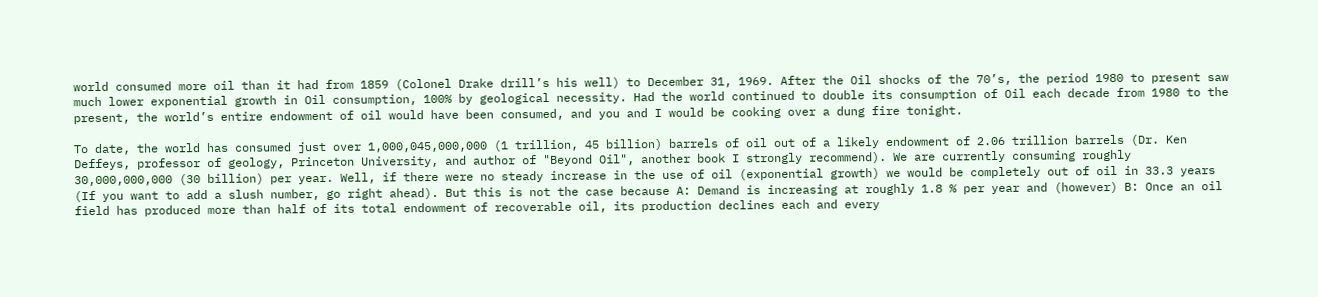world consumed more oil than it had from 1859 (Colonel Drake drill’s his well) to December 31, 1969. After the Oil shocks of the 70’s, the period 1980 to present saw much lower exponential growth in Oil consumption, 100% by geological necessity. Had the world continued to double its consumption of Oil each decade from 1980 to the present, the world’s entire endowment of oil would have been consumed, and you and I would be cooking over a dung fire tonight.

To date, the world has consumed just over 1,000,045,000,000 (1 trillion, 45 billion) barrels of oil out of a likely endowment of 2.06 trillion barrels (Dr. Ken Deffeys, professor of geology, Princeton University, and author of "Beyond Oil", another book I strongly recommend). We are currently consuming roughly 30,000,000,000 (30 billion) per year. Well, if there were no steady increase in the use of oil (exponential growth) we would be completely out of oil in 33.3 years (If you want to add a slush number, go right ahead). But this is not the case because A: Demand is increasing at roughly 1.8 % per year and (however) B: Once an oil field has produced more than half of its total endowment of recoverable oil, its production declines each and every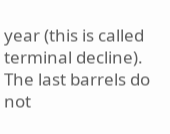year (this is called terminal decline). The last barrels do not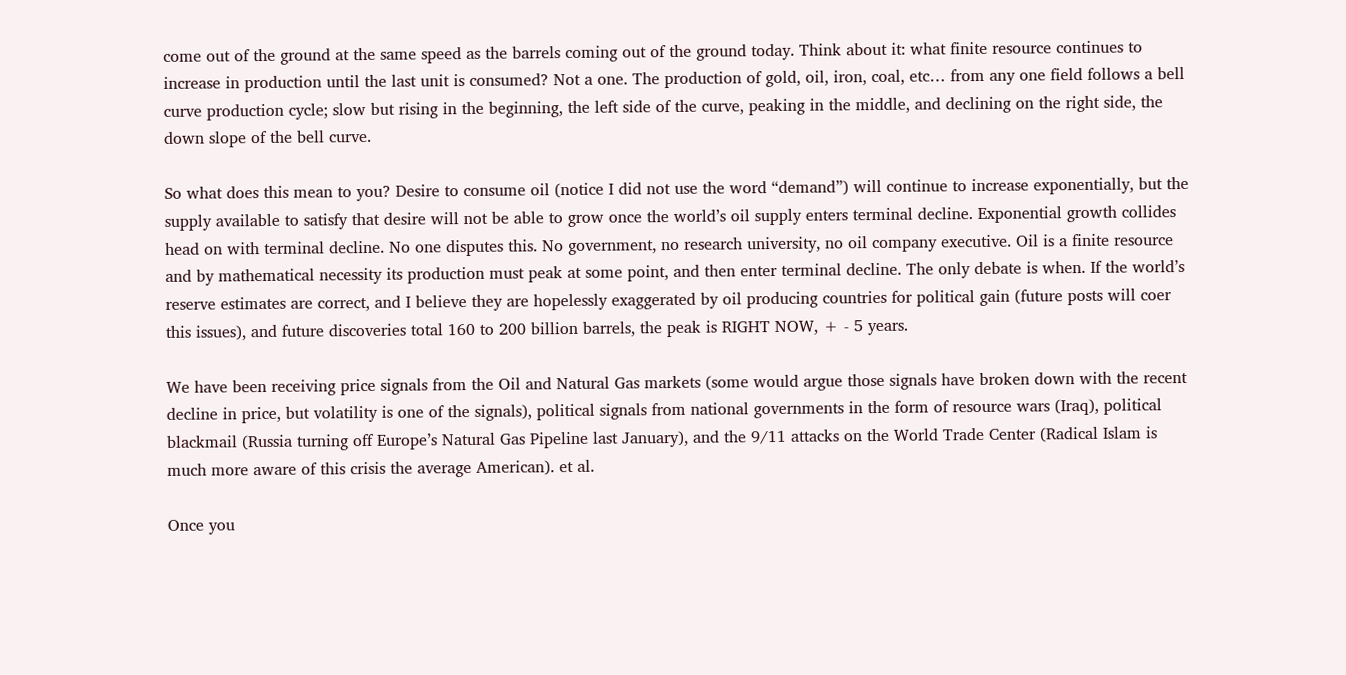come out of the ground at the same speed as the barrels coming out of the ground today. Think about it: what finite resource continues to increase in production until the last unit is consumed? Not a one. The production of gold, oil, iron, coal, etc… from any one field follows a bell curve production cycle; slow but rising in the beginning, the left side of the curve, peaking in the middle, and declining on the right side, the down slope of the bell curve.

So what does this mean to you? Desire to consume oil (notice I did not use the word “demand”) will continue to increase exponentially, but the supply available to satisfy that desire will not be able to grow once the world’s oil supply enters terminal decline. Exponential growth collides head on with terminal decline. No one disputes this. No government, no research university, no oil company executive. Oil is a finite resource and by mathematical necessity its production must peak at some point, and then enter terminal decline. The only debate is when. If the world’s reserve estimates are correct, and I believe they are hopelessly exaggerated by oil producing countries for political gain (future posts will coer this issues), and future discoveries total 160 to 200 billion barrels, the peak is RIGHT NOW, + - 5 years.

We have been receiving price signals from the Oil and Natural Gas markets (some would argue those signals have broken down with the recent decline in price, but volatility is one of the signals), political signals from national governments in the form of resource wars (Iraq), political blackmail (Russia turning off Europe’s Natural Gas Pipeline last January), and the 9/11 attacks on the World Trade Center (Radical Islam is much more aware of this crisis the average American). et al.

Once you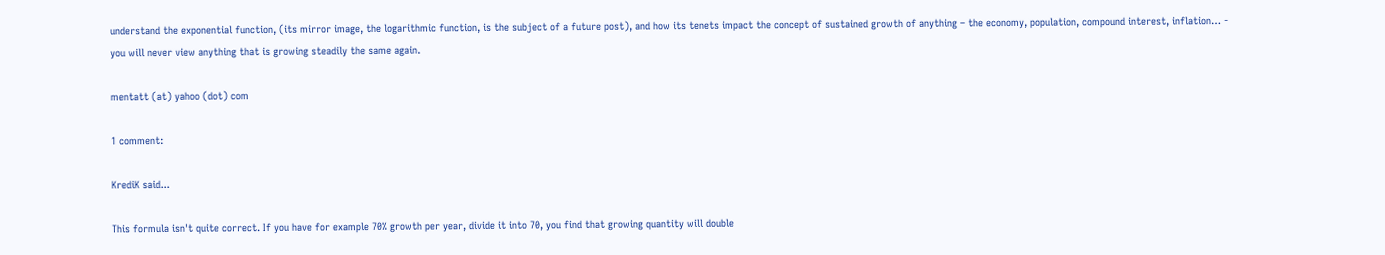understand the exponential function, (its mirror image, the logarithmic function, is the subject of a future post), and how its tenets impact the concept of sustained growth of anything – the economy, population, compound interest, inflation… - you will never view anything that is growing steadily the same again.

mentatt (at) yahoo (dot) com

1 comment:

KrediK said...

This formula isn't quite correct. If you have for example 70% growth per year, divide it into 70, you find that growing quantity will double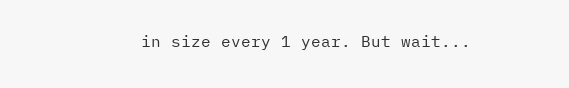in size every 1 year. But wait...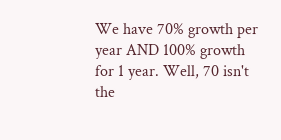We have 70% growth per year AND 100% growth for 1 year. Well, 70 isn't the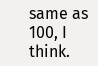same as 100, I think.